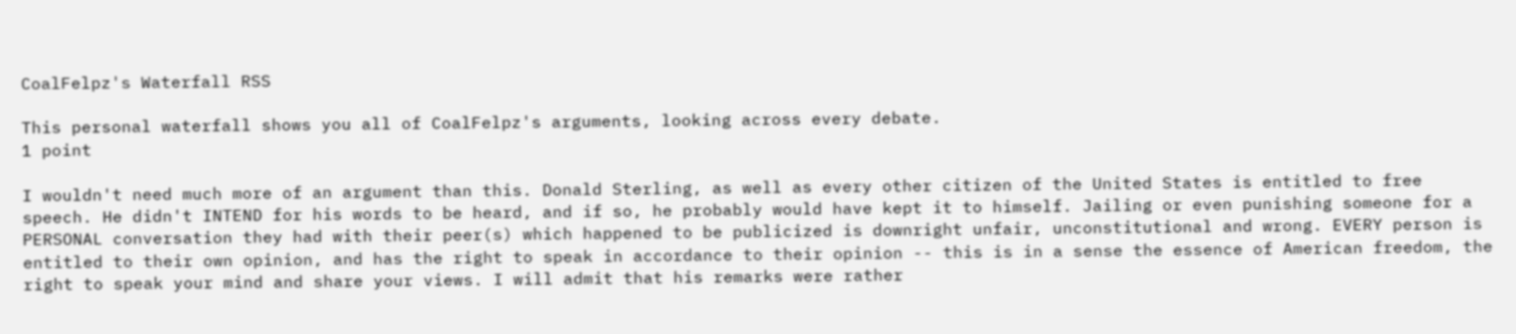CoalFelpz's Waterfall RSS

This personal waterfall shows you all of CoalFelpz's arguments, looking across every debate.
1 point

I wouldn't need much more of an argument than this. Donald Sterling, as well as every other citizen of the United States is entitled to free speech. He didn't INTEND for his words to be heard, and if so, he probably would have kept it to himself. Jailing or even punishing someone for a PERSONAL conversation they had with their peer(s) which happened to be publicized is downright unfair, unconstitutional and wrong. EVERY person is entitled to their own opinion, and has the right to speak in accordance to their opinion -- this is in a sense the essence of American freedom, the right to speak your mind and share your views. I will admit that his remarks were rather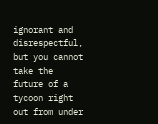ignorant and disrespectful, but you cannot take the future of a tycoon right out from under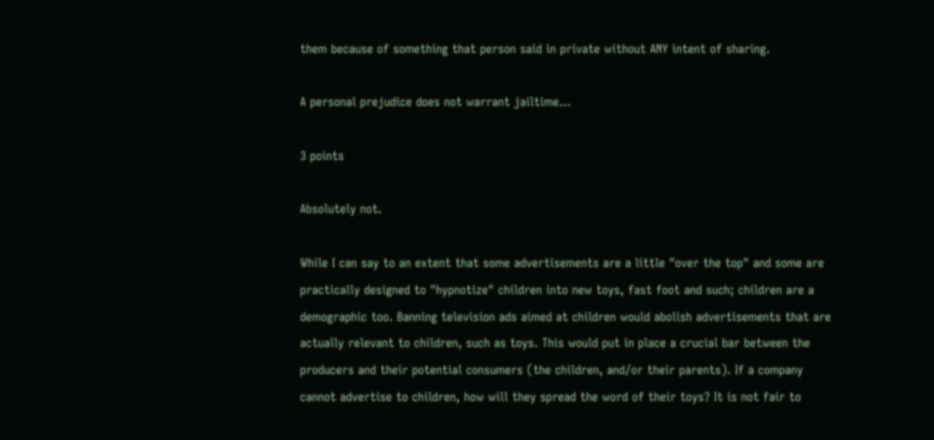them because of something that person said in private without ANY intent of sharing.

A personal prejudice does not warrant jailtime...

3 points

Absolutely not.

While I can say to an extent that some advertisements are a little "over the top" and some are practically designed to "hypnotize" children into new toys, fast foot and such; children are a demographic too. Banning television ads aimed at children would abolish advertisements that are actually relevant to children, such as toys. This would put in place a crucial bar between the producers and their potential consumers (the children, and/or their parents). If a company cannot advertise to children, how will they spread the word of their toys? It is not fair to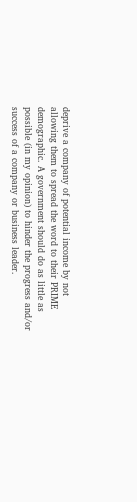deprive a company of potential income by not allowing them to spread the word to their PRIME demographic. A government should do as little as possible (in my opinion) to hinder the progress and/or success of a company or business leader.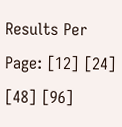Results Per Page: [12] [24] [48] [96]